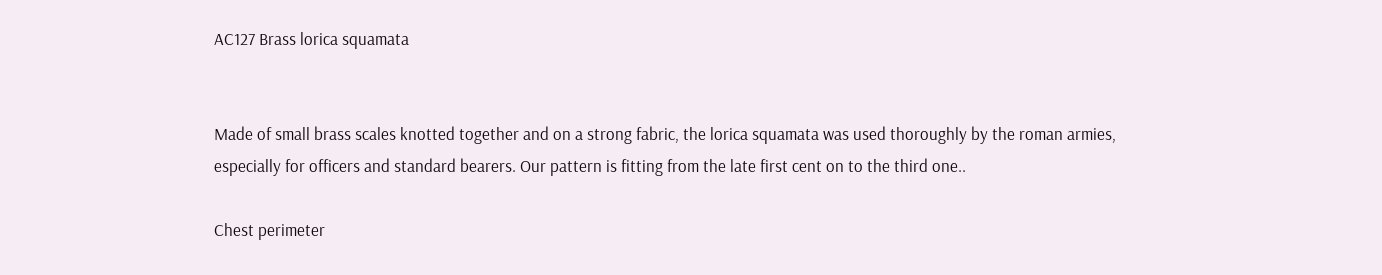AC127 Brass lorica squamata


Made of small brass scales knotted together and on a strong fabric, the lorica squamata was used thoroughly by the roman armies, especially for officers and standard bearers. Our pattern is fitting from the late first cent on to the third one..

Chest perimeter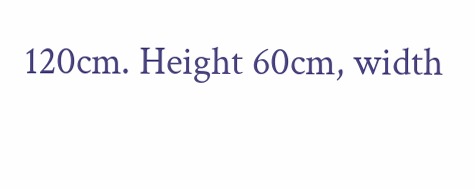120cm. Height 60cm, width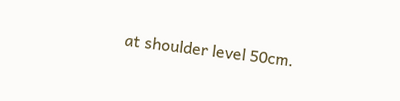at shoulder level 50cm.